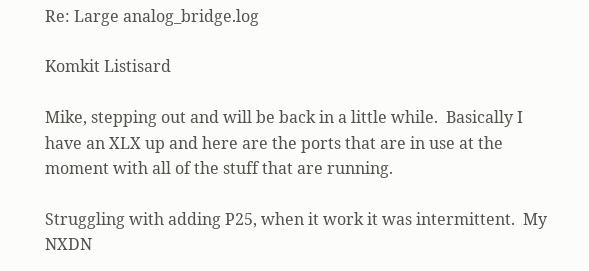Re: Large analog_bridge.log

Komkit Listisard

Mike, stepping out and will be back in a little while.  Basically I have an XLX up and here are the ports that are in use at the moment with all of the stuff that are running.

Struggling with adding P25, when it work it was intermittent.  My NXDN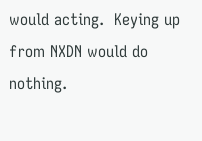would acting.  Keying up from NXDN would do nothing.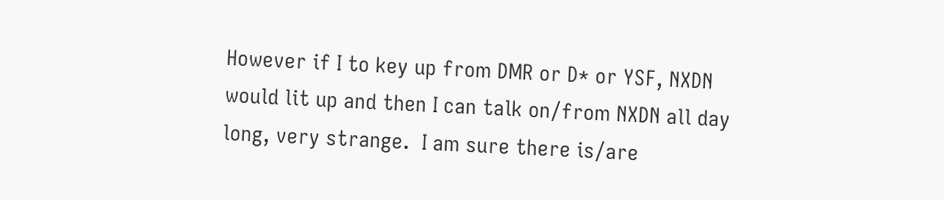However if I to key up from DMR or D* or YSF, NXDN would lit up and then I can talk on/from NXDN all day long, very strange.  I am sure there is/are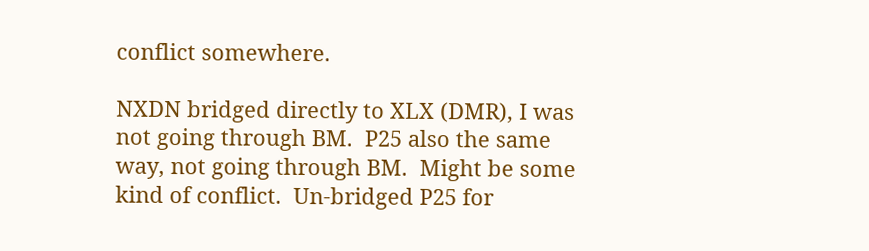conflict somewhere.

NXDN bridged directly to XLX (DMR), I was not going through BM.  P25 also the same way, not going through BM.  Might be some kind of conflict.  Un-bridged P25 for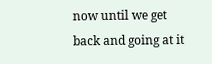now until we get back and going at it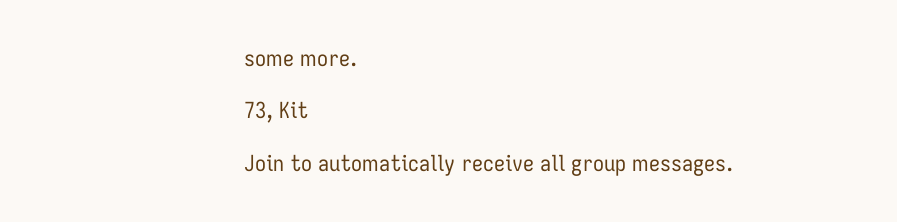some more.

73, Kit

Join to automatically receive all group messages.